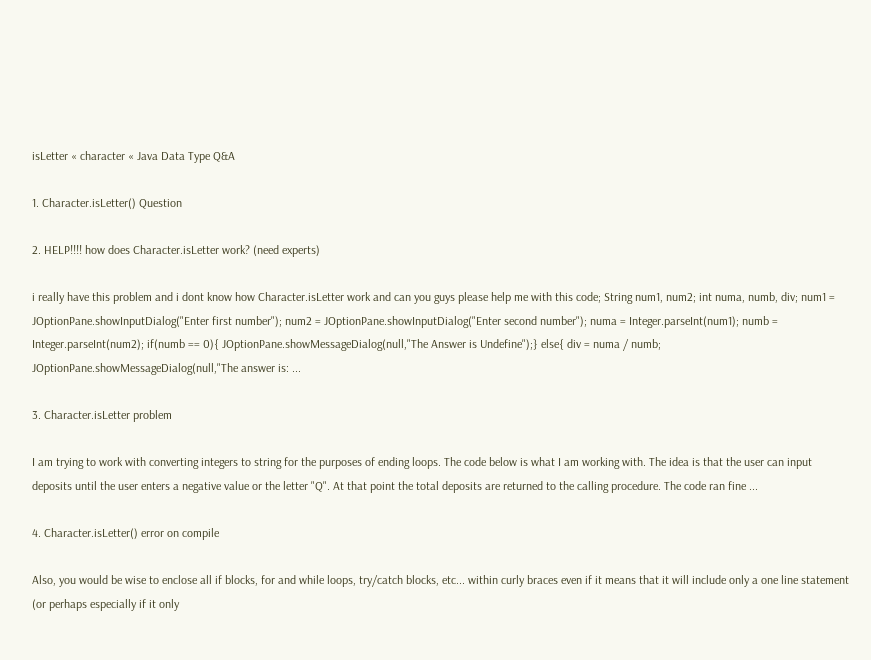isLetter « character « Java Data Type Q&A

1. Character.isLetter() Question

2. HELP!!!! how does Character.isLetter work? (need experts)

i really have this problem and i dont know how Character.isLetter work and can you guys please help me with this code; String num1, num2; int numa, numb, div; num1 = JOptionPane.showInputDialog("Enter first number"); num2 = JOptionPane.showInputDialog("Enter second number"); numa = Integer.parseInt(num1); numb = Integer.parseInt(num2); if(numb == 0){ JOptionPane.showMessageDialog(null,"The Answer is Undefine");} else{ div = numa / numb; JOptionPane.showMessageDialog(null,"The answer is: ...

3. Character.isLetter problem

I am trying to work with converting integers to string for the purposes of ending loops. The code below is what I am working with. The idea is that the user can input deposits until the user enters a negative value or the letter "Q". At that point the total deposits are returned to the calling procedure. The code ran fine ...

4. Character.isLetter() error on compile

Also, you would be wise to enclose all if blocks, for and while loops, try/catch blocks, etc... within curly braces even if it means that it will include only a one line statement (or perhaps especially if it only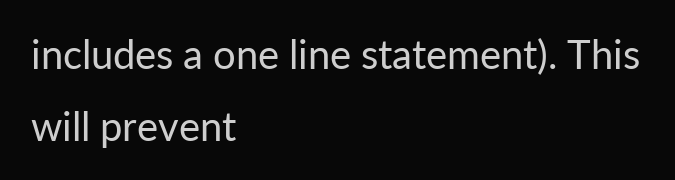includes a one line statement). This will prevent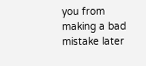you from making a bad mistake later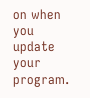on when you update your program.